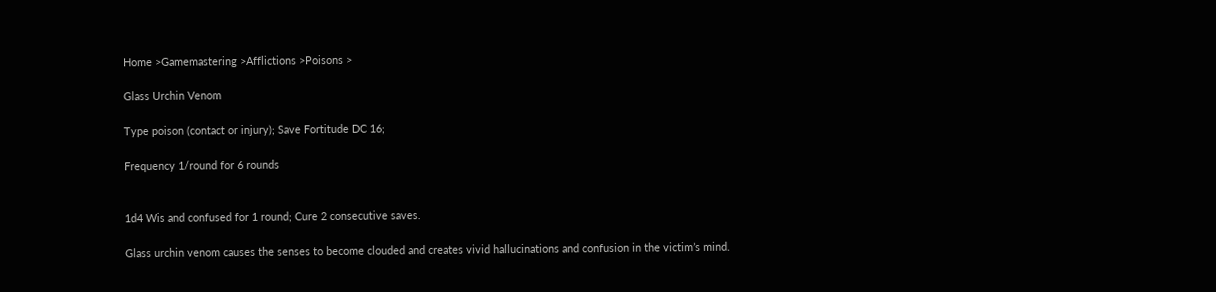Home >Gamemastering >Afflictions >Poisons >

Glass Urchin Venom

Type poison (contact or injury); Save Fortitude DC 16;

Frequency 1/round for 6 rounds


1d4 Wis and confused for 1 round; Cure 2 consecutive saves.

Glass urchin venom causes the senses to become clouded and creates vivid hallucinations and confusion in the victim’s mind.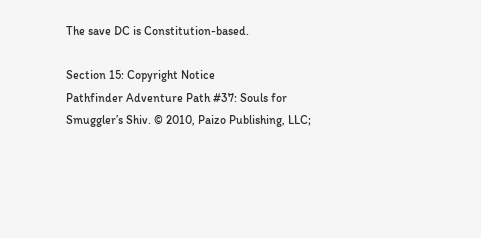The save DC is Constitution-based.

Section 15: Copyright Notice
Pathfinder Adventure Path #37: Souls for Smuggler’s Shiv. © 2010, Paizo Publishing, LLC;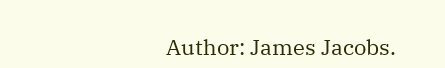Author: James Jacobs.